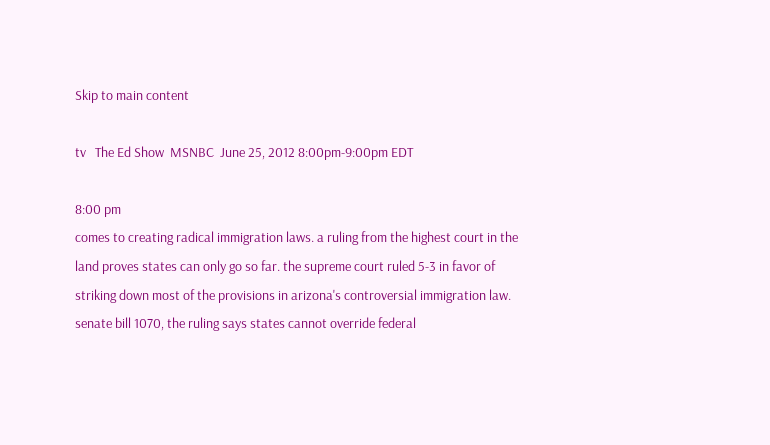Skip to main content

tv   The Ed Show  MSNBC  June 25, 2012 8:00pm-9:00pm EDT

8:00 pm
comes to creating radical immigration laws. a ruling from the highest court in the land proves states can only go so far. the supreme court ruled 5-3 in favor of striking down most of the provisions in arizona's controversial immigration law. senate bill 1070, the ruling says states cannot override federal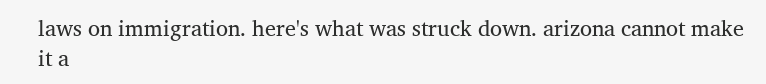laws on immigration. here's what was struck down. arizona cannot make it a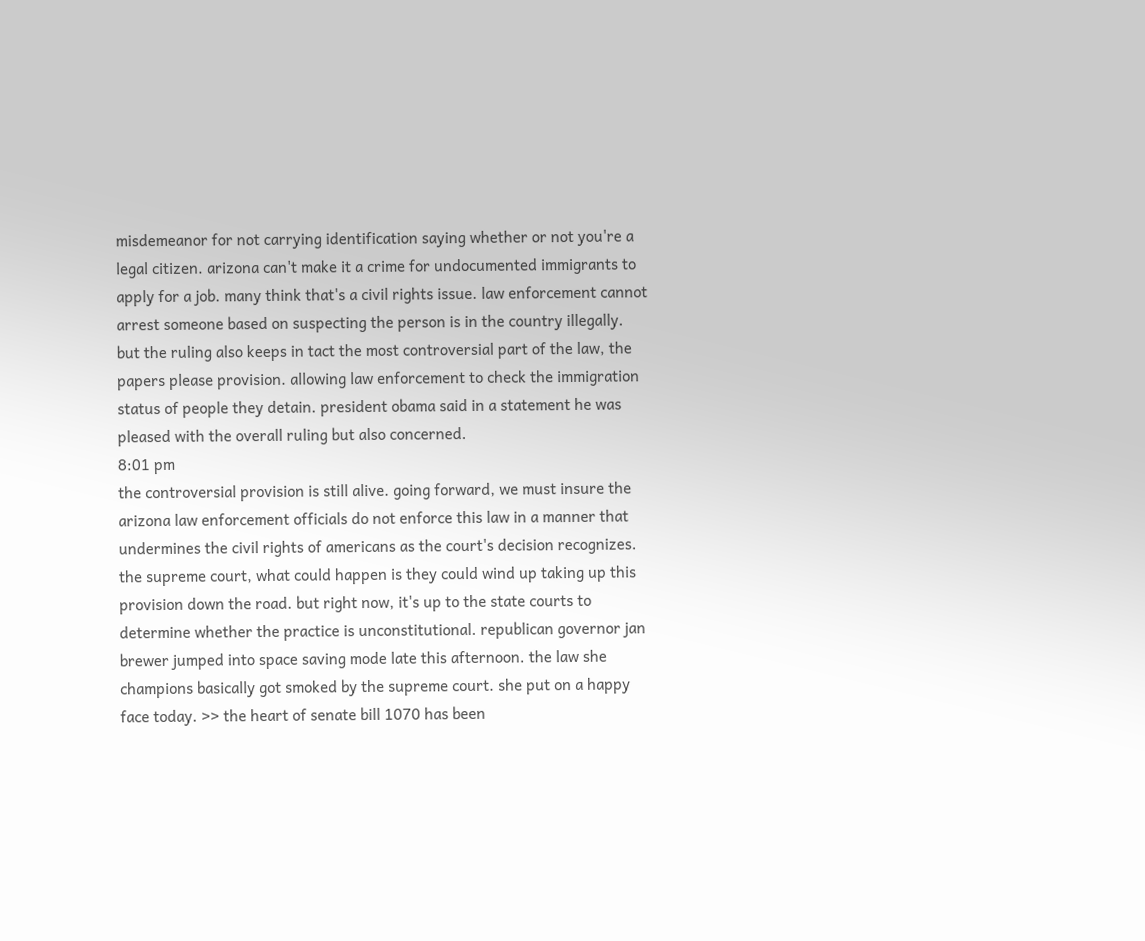misdemeanor for not carrying identification saying whether or not you're a legal citizen. arizona can't make it a crime for undocumented immigrants to apply for a job. many think that's a civil rights issue. law enforcement cannot arrest someone based on suspecting the person is in the country illegally. but the ruling also keeps in tact the most controversial part of the law, the papers please provision. allowing law enforcement to check the immigration status of people they detain. president obama said in a statement he was pleased with the overall ruling but also concerned.
8:01 pm
the controversial provision is still alive. going forward, we must insure the arizona law enforcement officials do not enforce this law in a manner that undermines the civil rights of americans as the court's decision recognizes. the supreme court, what could happen is they could wind up taking up this provision down the road. but right now, it's up to the state courts to determine whether the practice is unconstitutional. republican governor jan brewer jumped into space saving mode late this afternoon. the law she champions basically got smoked by the supreme court. she put on a happy face today. >> the heart of senate bill 1070 has been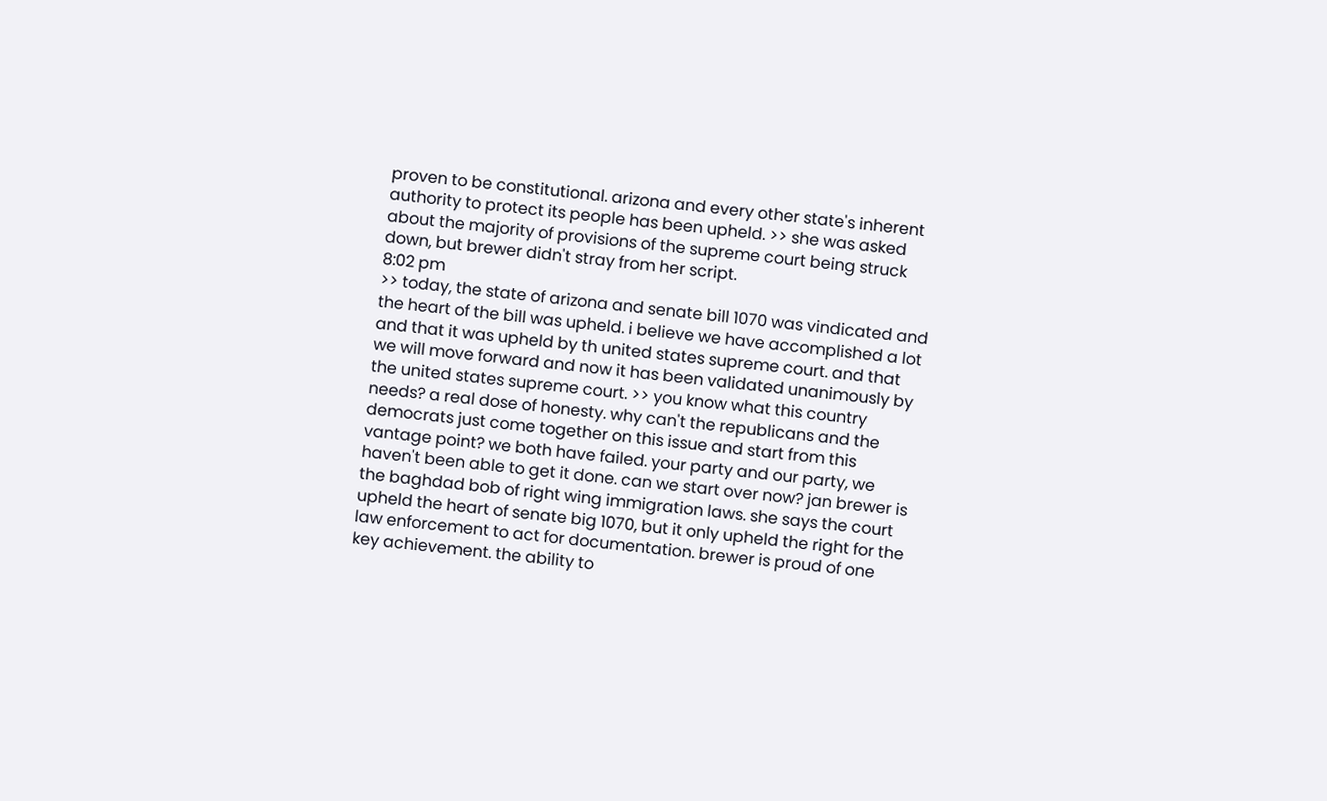proven to be constitutional. arizona and every other state's inherent authority to protect its people has been upheld. >> she was asked about the majority of provisions of the supreme court being struck down, but brewer didn't stray from her script.
8:02 pm
>> today, the state of arizona and senate bill 1070 was vindicated and the heart of the bill was upheld. i believe we have accomplished a lot and that it was upheld by th united states supreme court. and that we will move forward and now it has been validated unanimously by the united states supreme court. >> you know what this country needs? a real dose of honesty. why can't the republicans and the democrats just come together on this issue and start from this vantage point? we both have failed. your party and our party, we haven't been able to get it done. can we start over now? jan brewer is the baghdad bob of right wing immigration laws. she says the court upheld the heart of senate big 1070, but it only upheld the right for the law enforcement to act for documentation. brewer is proud of one key achievement. the ability to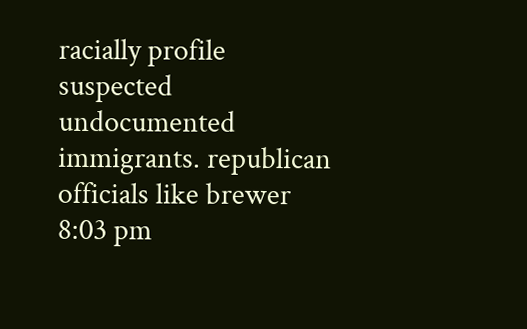racially profile suspected undocumented immigrants. republican officials like brewer
8:03 pm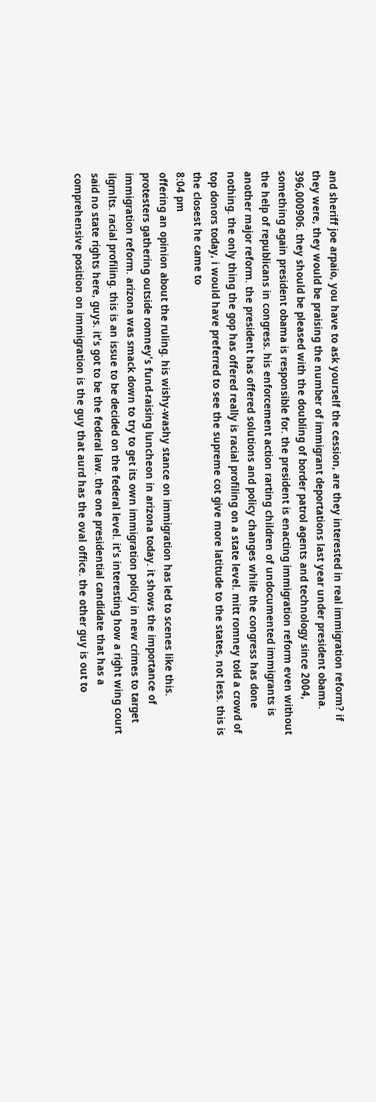and sheriff joe arpaio, you have to ask yourself the cession, are they interested in real immigration reform? if they were, they would be praising the number of immigrant deportations last year under president obama. 396,000906. they should be pleased with the doubling of border patrol agents and technology since 2004, something again president obama is responsible for. the president is enacting immigration reform even without the help of republicans in congress. his enforcement action rarting children of undocumented immigrants is another major reform. the president has offered solutions and policy changes while the congress has done nothing. the only thing the gop has offered really is racial profiling on a state level. mitt romney told a crowd of top donors today, i would have preferred to see the supreme cot give more latitude to the states, not less. this is the closest he came to
8:04 pm
offering an opinion about the ruling. his wishy-washy stance on immigration has led to scenes like this. protesters gathering outside romney's fund-raising luncheon in arizona today. it shows the importance of immigration reform. arizona was smack down to try to get its own immigration policy in new crimes to target ilgrnlts. racial profiling. this is an issue to be decided on the federal level. it's interesting how a right wing court said no state rights here, guys. it's got to be the federal law. the one presidential candidate that has a comprehensive position on immigration is the guy that aurd has the oval office. the other guy is out to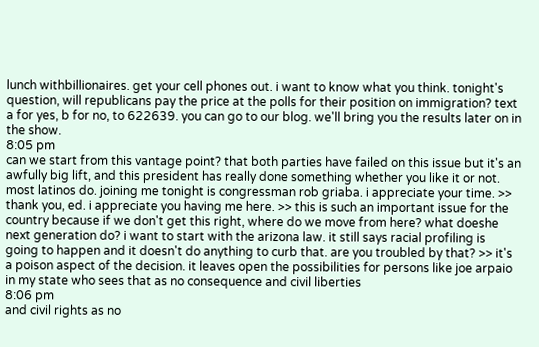lunch withbillionaires. get your cell phones out. i want to know what you think. tonight's question, will republicans pay the price at the polls for their position on immigration? text a for yes, b for no, to 622639. you can go to our blog. we'll bring you the results later on in the show.
8:05 pm
can we start from this vantage point? that both parties have failed on this issue but it's an awfully big lift, and this president has really done something whether you like it or not. most latinos do. joining me tonight is congressman rob griaba. i appreciate your time. >> thank you, ed. i appreciate you having me here. >> this is such an important issue for the country because if we don't get this right, where do we move from here? what doeshe next generation do? i want to start with the arizona law. it still says racial profiling is going to happen and it doesn't do anything to curb that. are you troubled by that? >> it's a poison aspect of the decision. it leaves open the possibilities for persons like joe arpaio in my state who sees that as no consequence and civil liberties
8:06 pm
and civil rights as no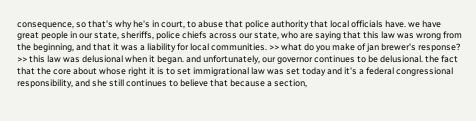consequence, so that's why he's in court, to abuse that police authority that local officials have. we have great people in our state, sheriffs, police chiefs across our state, who are saying that this law was wrong from the beginning, and that it was a liability for local communities. >> what do you make of jan brewer's response? >> this law was delusional when it began. and unfortunately, our governor continues to be delusional. the fact that the core about whose right it is to set immigrational law was set today and it's a federal congressional responsibility, and she still continues to believe that because a section,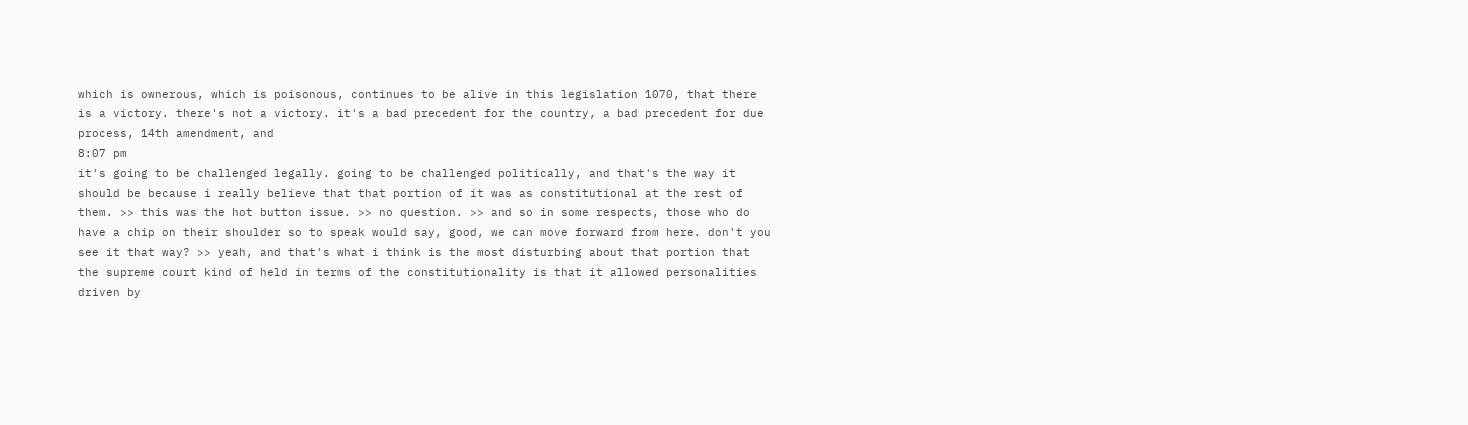which is ownerous, which is poisonous, continues to be alive in this legislation 1070, that there is a victory. there's not a victory. it's a bad precedent for the country, a bad precedent for due process, 14th amendment, and
8:07 pm
it's going to be challenged legally. going to be challenged politically, and that's the way it should be because i really believe that that portion of it was as constitutional at the rest of them. >> this was the hot button issue. >> no question. >> and so in some respects, those who do have a chip on their shoulder so to speak would say, good, we can move forward from here. don't you see it that way? >> yeah, and that's what i think is the most disturbing about that portion that the supreme court kind of held in terms of the constitutionality is that it allowed personalities driven by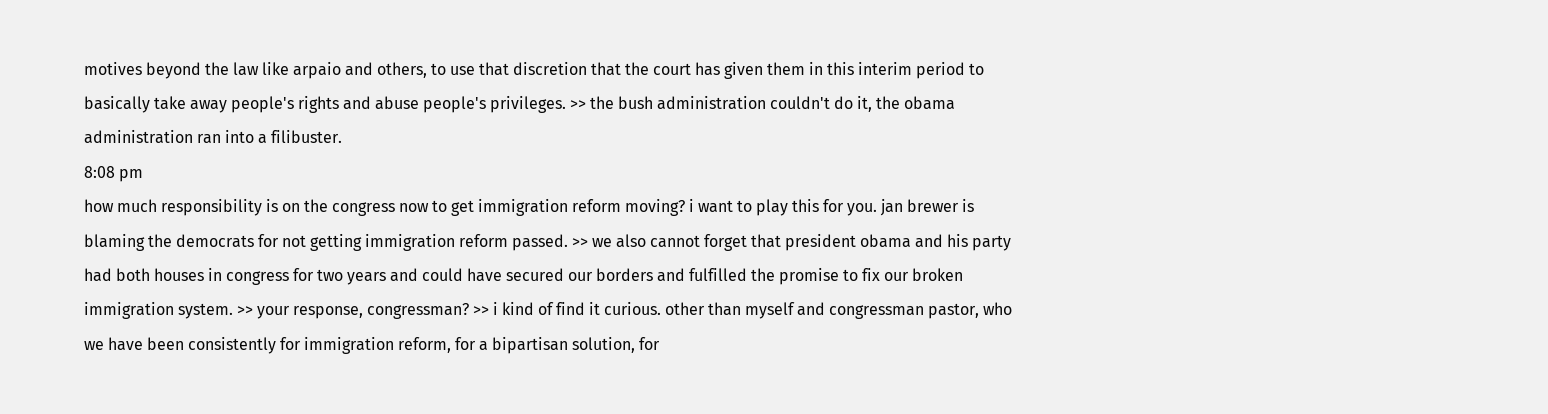motives beyond the law like arpaio and others, to use that discretion that the court has given them in this interim period to basically take away people's rights and abuse people's privileges. >> the bush administration couldn't do it, the obama administration ran into a filibuster.
8:08 pm
how much responsibility is on the congress now to get immigration reform moving? i want to play this for you. jan brewer is blaming the democrats for not getting immigration reform passed. >> we also cannot forget that president obama and his party had both houses in congress for two years and could have secured our borders and fulfilled the promise to fix our broken immigration system. >> your response, congressman? >> i kind of find it curious. other than myself and congressman pastor, who we have been consistently for immigration reform, for a bipartisan solution, for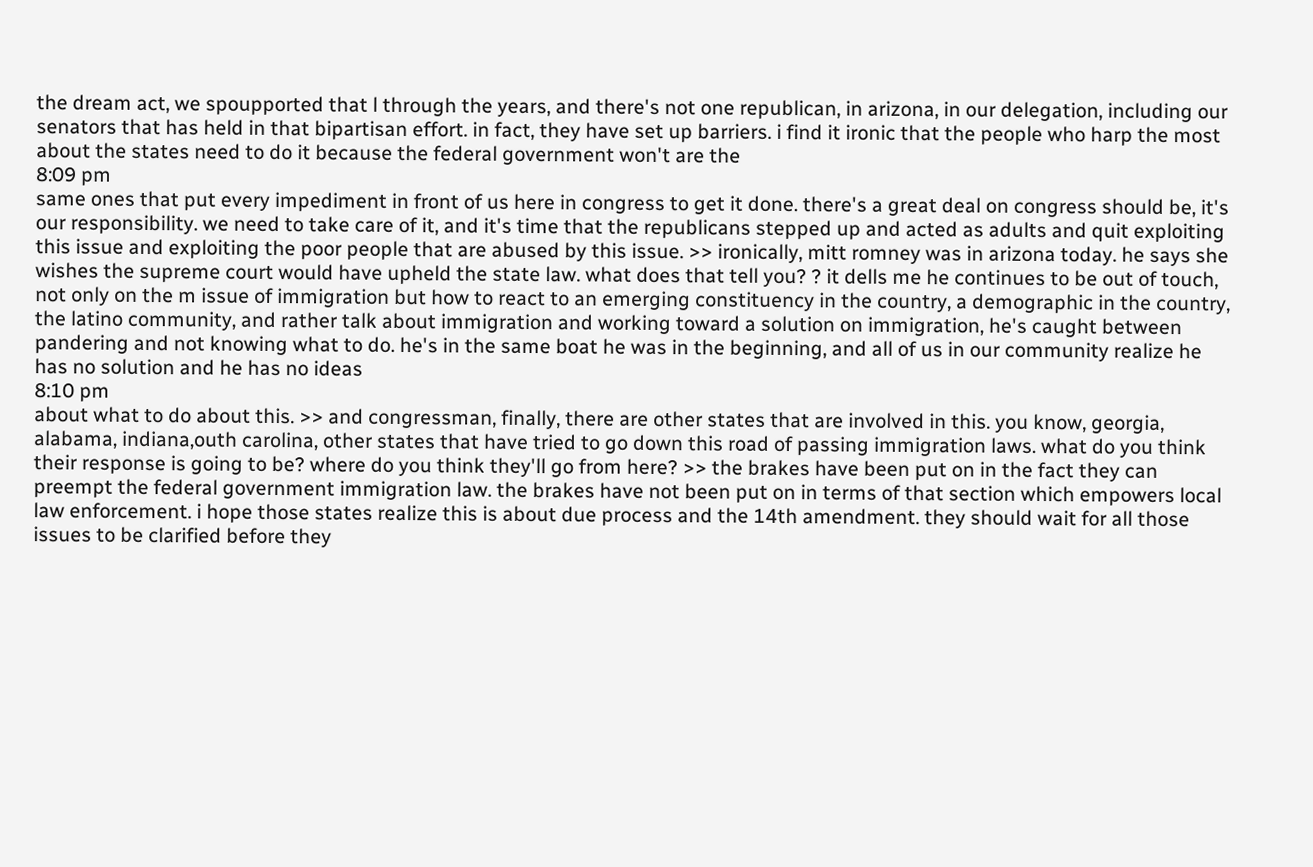the dream act, we spoupported that l through the years, and there's not one republican, in arizona, in our delegation, including our senators that has held in that bipartisan effort. in fact, they have set up barriers. i find it ironic that the people who harp the most about the states need to do it because the federal government won't are the
8:09 pm
same ones that put every impediment in front of us here in congress to get it done. there's a great deal on congress should be, it's our responsibility. we need to take care of it, and it's time that the republicans stepped up and acted as adults and quit exploiting this issue and exploiting the poor people that are abused by this issue. >> ironically, mitt romney was in arizona today. he says she wishes the supreme court would have upheld the state law. what does that tell you? ? it dells me he continues to be out of touch, not only on the m issue of immigration but how to react to an emerging constituency in the country, a demographic in the country, the latino community, and rather talk about immigration and working toward a solution on immigration, he's caught between pandering and not knowing what to do. he's in the same boat he was in the beginning, and all of us in our community realize he has no solution and he has no ideas
8:10 pm
about what to do about this. >> and congressman, finally, there are other states that are involved in this. you know, georgia, alabama, indiana,outh carolina, other states that have tried to go down this road of passing immigration laws. what do you think their response is going to be? where do you think they'll go from here? >> the brakes have been put on in the fact they can preempt the federal government immigration law. the brakes have not been put on in terms of that section which empowers local law enforcement. i hope those states realize this is about due process and the 14th amendment. they should wait for all those issues to be clarified before they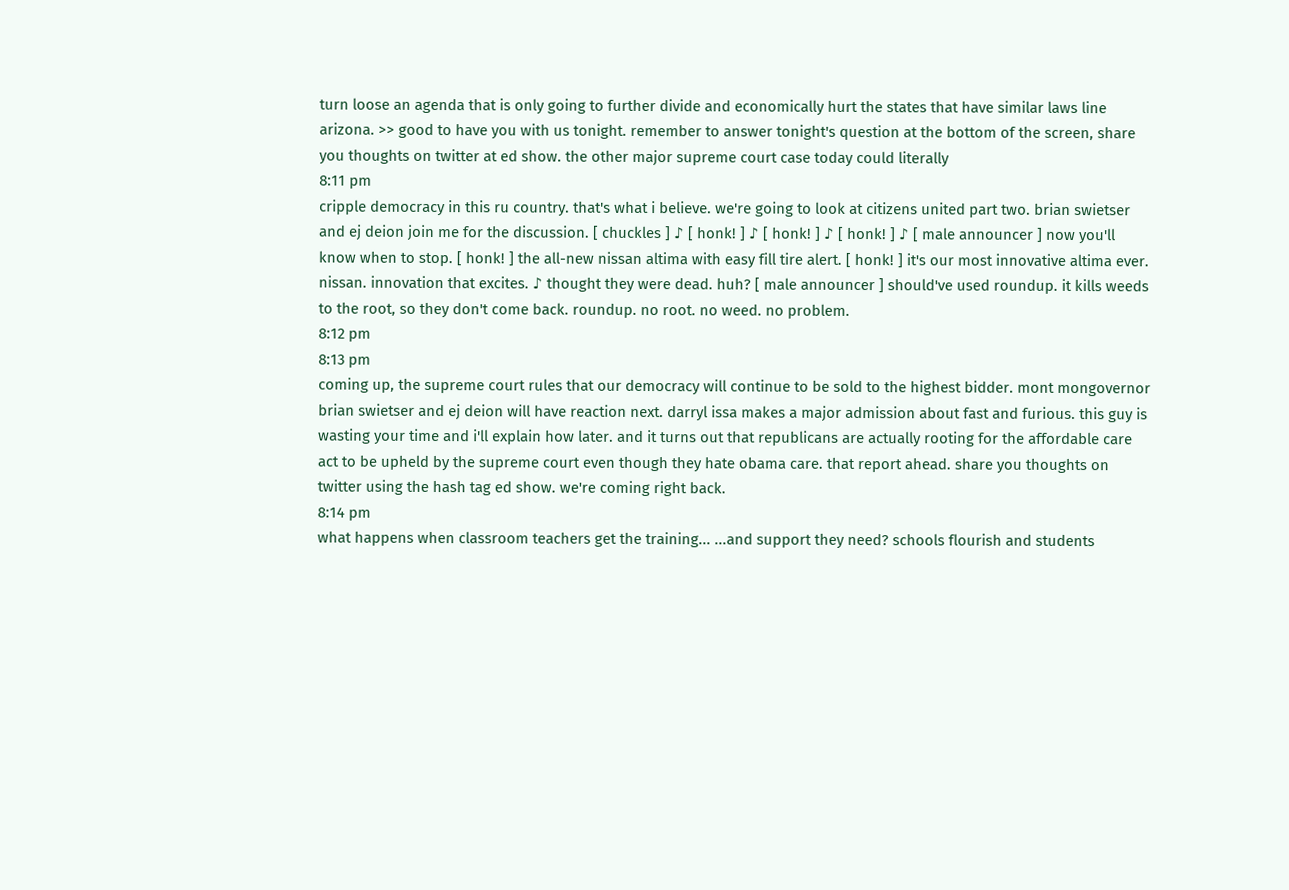turn loose an agenda that is only going to further divide and economically hurt the states that have similar laws line arizona. >> good to have you with us tonight. remember to answer tonight's question at the bottom of the screen, share you thoughts on twitter at ed show. the other major supreme court case today could literally
8:11 pm
cripple democracy in this ru country. that's what i believe. we're going to look at citizens united part two. brian swietser and ej deion join me for the discussion. [ chuckles ] ♪ [ honk! ] ♪ [ honk! ] ♪ [ honk! ] ♪ [ male announcer ] now you'll know when to stop. [ honk! ] the all-new nissan altima with easy fill tire alert. [ honk! ] it's our most innovative altima ever. nissan. innovation that excites. ♪ thought they were dead. huh? [ male announcer ] should've used roundup. it kills weeds to the root, so they don't come back. roundup. no root. no weed. no problem.
8:12 pm
8:13 pm
coming up, the supreme court rules that our democracy will continue to be sold to the highest bidder. mont mongovernor brian swietser and ej deion will have reaction next. darryl issa makes a major admission about fast and furious. this guy is wasting your time and i'll explain how later. and it turns out that republicans are actually rooting for the affordable care act to be upheld by the supreme court even though they hate obama care. that report ahead. share you thoughts on twitter using the hash tag ed show. we're coming right back.
8:14 pm
what happens when classroom teachers get the training... ...and support they need? schools flourish and students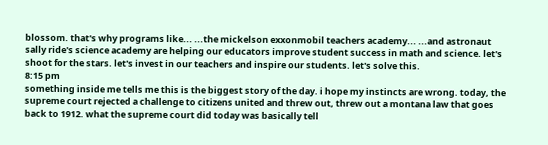blossom. that's why programs like... ...the mickelson exxonmobil teachers academy... ...and astronaut sally ride's science academy are helping our educators improve student success in math and science. let's shoot for the stars. let's invest in our teachers and inspire our students. let's solve this.
8:15 pm
something inside me tells me this is the biggest story of the day. i hope my instincts are wrong. today, the supreme court rejected a challenge to citizens united and threw out, threw out a montana law that goes back to 1912. what the supreme court did today was basically tell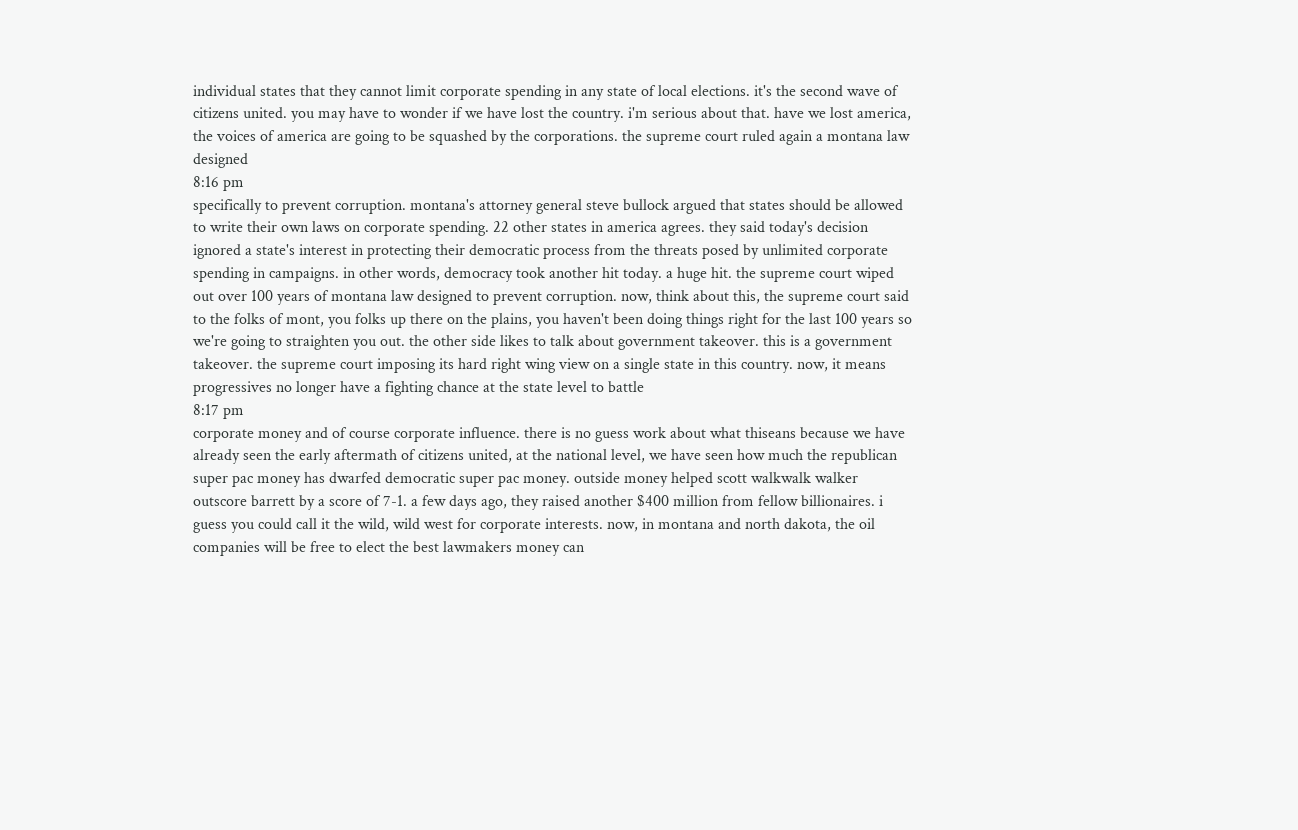individual states that they cannot limit corporate spending in any state of local elections. it's the second wave of citizens united. you may have to wonder if we have lost the country. i'm serious about that. have we lost america, the voices of america are going to be squashed by the corporations. the supreme court ruled again a montana law designed
8:16 pm
specifically to prevent corruption. montana's attorney general steve bullock argued that states should be allowed to write their own laws on corporate spending. 22 other states in america agrees. they said today's decision ignored a state's interest in protecting their democratic process from the threats posed by unlimited corporate spending in campaigns. in other words, democracy took another hit today. a huge hit. the supreme court wiped out over 100 years of montana law designed to prevent corruption. now, think about this, the supreme court said to the folks of mont, you folks up there on the plains, you haven't been doing things right for the last 100 years so we're going to straighten you out. the other side likes to talk about government takeover. this is a government takeover. the supreme court imposing its hard right wing view on a single state in this country. now, it means progressives no longer have a fighting chance at the state level to battle
8:17 pm
corporate money and of course corporate influence. there is no guess work about what thiseans because we have already seen the early aftermath of citizens united, at the national level, we have seen how much the republican super pac money has dwarfed democratic super pac money. outside money helped scott walkwalk walker outscore barrett by a score of 7-1. a few days ago, they raised another $400 million from fellow billionaires. i guess you could call it the wild, wild west for corporate interests. now, in montana and north dakota, the oil companies will be free to elect the best lawmakers money can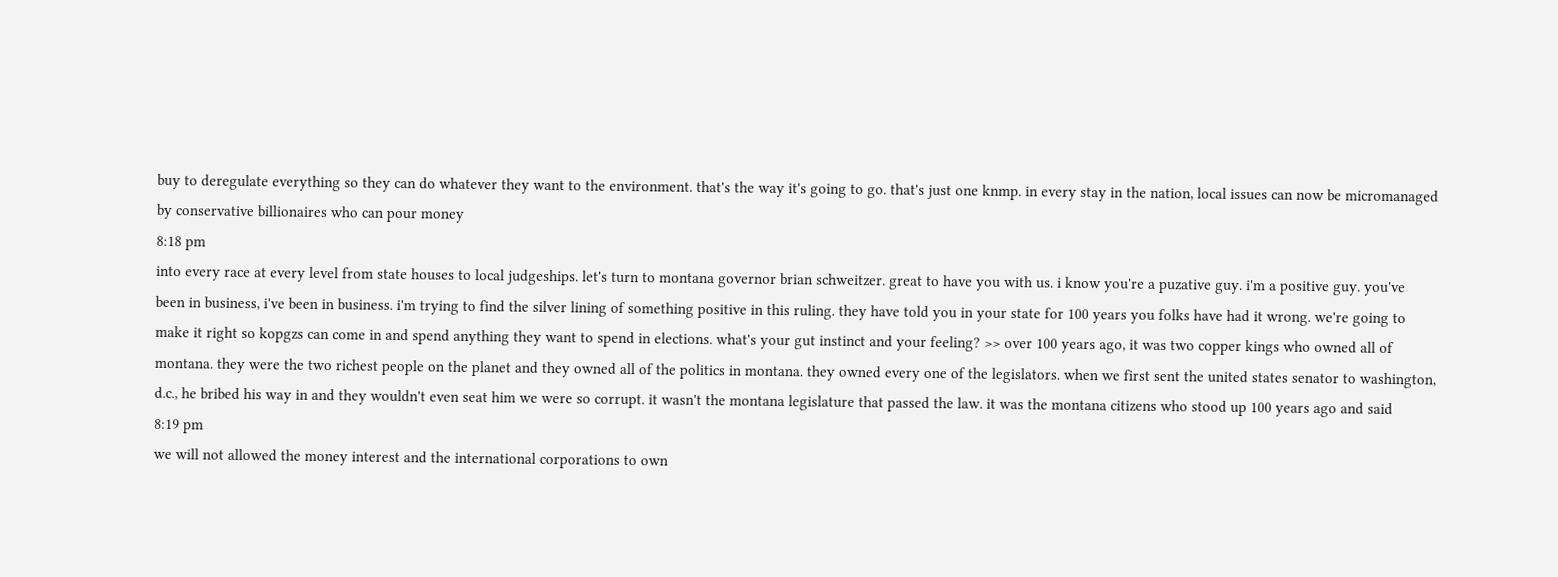buy to deregulate everything so they can do whatever they want to the environment. that's the way it's going to go. that's just one knmp. in every stay in the nation, local issues can now be micromanaged by conservative billionaires who can pour money
8:18 pm
into every race at every level from state houses to local judgeships. let's turn to montana governor brian schweitzer. great to have you with us. i know you're a puzative guy. i'm a positive guy. you've been in business, i've been in business. i'm trying to find the silver lining of something positive in this ruling. they have told you in your state for 100 years you folks have had it wrong. we're going to make it right so kopgzs can come in and spend anything they want to spend in elections. what's your gut instinct and your feeling? >> over 100 years ago, it was two copper kings who owned all of montana. they were the two richest people on the planet and they owned all of the politics in montana. they owned every one of the legislators. when we first sent the united states senator to washington, d.c., he bribed his way in and they wouldn't even seat him we were so corrupt. it wasn't the montana legislature that passed the law. it was the montana citizens who stood up 100 years ago and said
8:19 pm
we will not allowed the money interest and the international corporations to own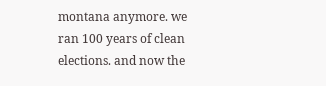montana anymore. we ran 100 years of clean elections. and now the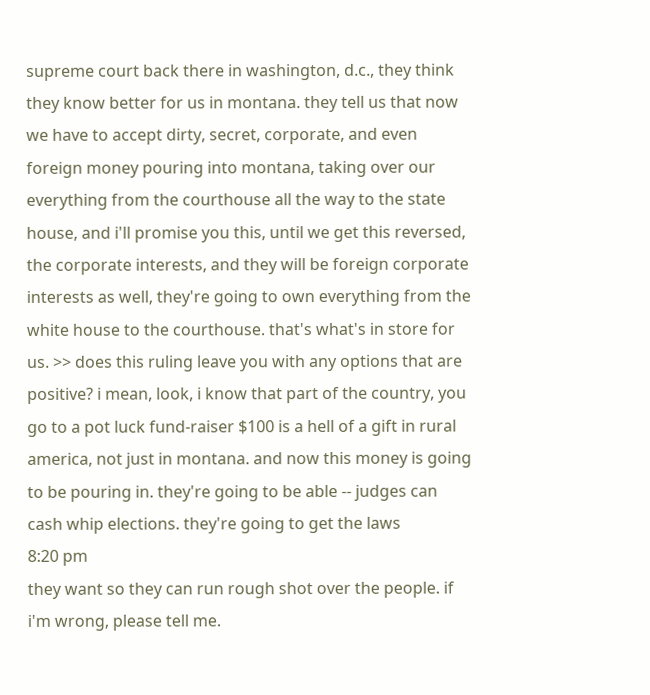supreme court back there in washington, d.c., they think they know better for us in montana. they tell us that now we have to accept dirty, secret, corporate, and even foreign money pouring into montana, taking over our everything from the courthouse all the way to the state house, and i'll promise you this, until we get this reversed, the corporate interests, and they will be foreign corporate interests as well, they're going to own everything from the white house to the courthouse. that's what's in store for us. >> does this ruling leave you with any options that are positive? i mean, look, i know that part of the country, you go to a pot luck fund-raiser $100 is a hell of a gift in rural america, not just in montana. and now this money is going to be pouring in. they're going to be able -- judges can cash whip elections. they're going to get the laws
8:20 pm
they want so they can run rough shot over the people. if i'm wrong, please tell me.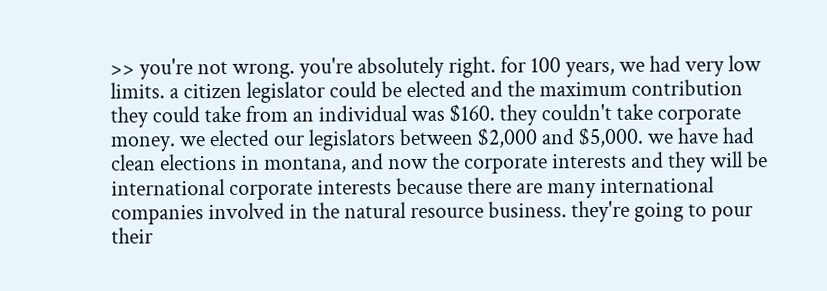>> you're not wrong. you're absolutely right. for 100 years, we had very low limits. a citizen legislator could be elected and the maximum contribution they could take from an individual was $160. they couldn't take corporate money. we elected our legislators between $2,000 and $5,000. we have had clean elections in montana, and now the corporate interests and they will be international corporate interests because there are many international companies involved in the natural resource business. they're going to pour their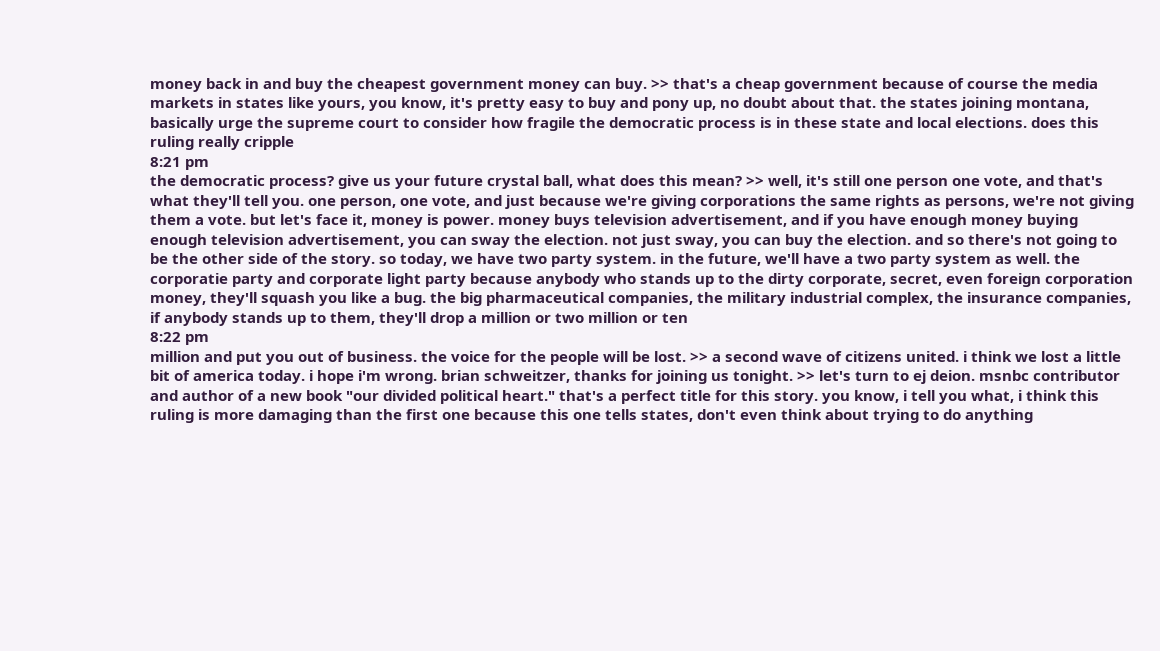money back in and buy the cheapest government money can buy. >> that's a cheap government because of course the media markets in states like yours, you know, it's pretty easy to buy and pony up, no doubt about that. the states joining montana, basically urge the supreme court to consider how fragile the democratic process is in these state and local elections. does this ruling really cripple
8:21 pm
the democratic process? give us your future crystal ball, what does this mean? >> well, it's still one person one vote, and that's what they'll tell you. one person, one vote, and just because we're giving corporations the same rights as persons, we're not giving them a vote. but let's face it, money is power. money buys television advertisement, and if you have enough money buying enough television advertisement, you can sway the election. not just sway, you can buy the election. and so there's not going to be the other side of the story. so today, we have two party system. in the future, we'll have a two party system as well. the corporatie party and corporate light party because anybody who stands up to the dirty corporate, secret, even foreign corporation money, they'll squash you like a bug. the big pharmaceutical companies, the military industrial complex, the insurance companies, if anybody stands up to them, they'll drop a million or two million or ten
8:22 pm
million and put you out of business. the voice for the people will be lost. >> a second wave of citizens united. i think we lost a little bit of america today. i hope i'm wrong. brian schweitzer, thanks for joining us tonight. >> let's turn to ej deion. msnbc contributor and author of a new book "our divided political heart." that's a perfect title for this story. you know, i tell you what, i think this ruling is more damaging than the first one because this one tells states, don't even think about trying to do anything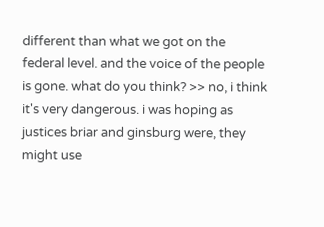different than what we got on the federal level. and the voice of the people is gone. what do you think? >> no, i think it's very dangerous. i was hoping as justices briar and ginsburg were, they might use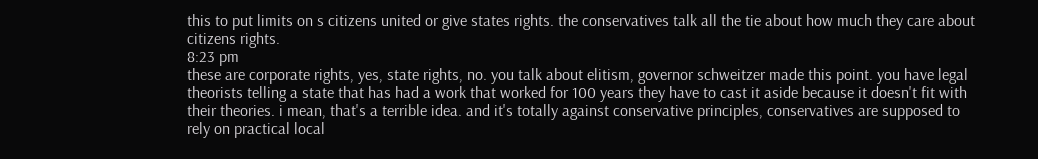this to put limits on s citizens united or give states rights. the conservatives talk all the tie about how much they care about citizens rights.
8:23 pm
these are corporate rights, yes, state rights, no. you talk about elitism, governor schweitzer made this point. you have legal theorists telling a state that has had a work that worked for 100 years they have to cast it aside because it doesn't fit with their theories. i mean, that's a terrible idea. and it's totally against conservative principles, conservatives are supposed to rely on practical local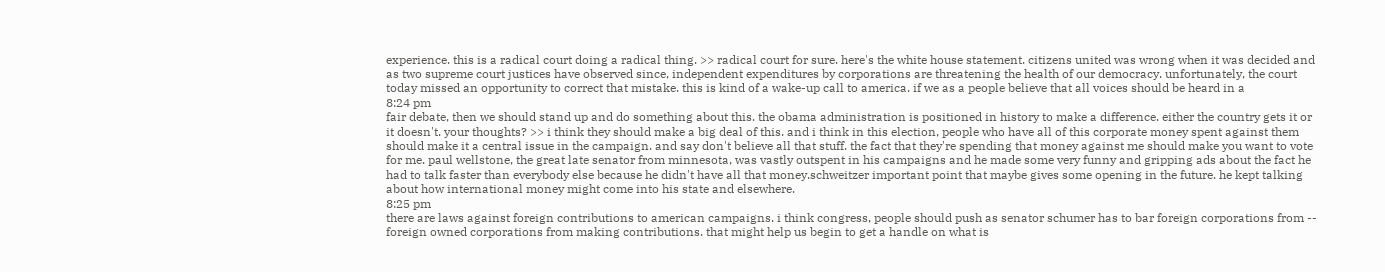experience. this is a radical court doing a radical thing. >> radical court for sure. here's the white house statement. citizens united was wrong when it was decided and as two supreme court justices have observed since, independent expenditures by corporations are threatening the health of our democracy. unfortunately, the court today missed an opportunity to correct that mistake. this is kind of a wake-up call to america. if we as a people believe that all voices should be heard in a
8:24 pm
fair debate, then we should stand up and do something about this. the obama administration is positioned in history to make a difference. either the country gets it or it doesn't. your thoughts? >> i think they should make a big deal of this. and i think in this election, people who have all of this corporate money spent against them should make it a central issue in the campaign. and say don't believe all that stuff. the fact that they're spending that money against me should make you want to vote for me. paul wellstone, the great late senator from minnesota, was vastly outspent in his campaigns and he made some very funny and gripping ads about the fact he had to talk faster than everybody else because he didn't have all that money.schweitzer important point that maybe gives some opening in the future. he kept talking about how international money might come into his state and elsewhere.
8:25 pm
there are laws against foreign contributions to american campaigns. i think congress, people should push as senator schumer has to bar foreign corporations from -- foreign owned corporations from making contributions. that might help us begin to get a handle on what is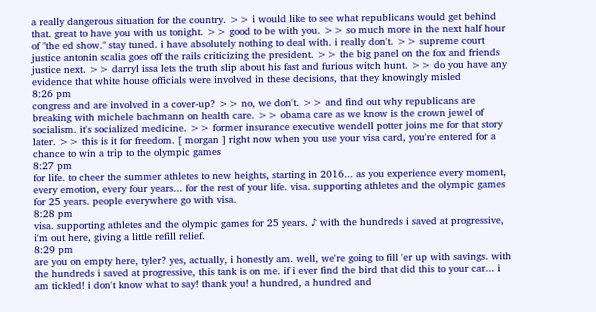a really dangerous situation for the country. >> i would like to see what republicans would get behind that. great to have you with us tonight. >> good to be with you. >> so much more in the next half hour of "the ed show." stay tuned. i have absolutely nothing to deal with. i really don't. >> supreme court justice antonin scalia goes off the rails criticizing the president. >> the big panel on the fox and friends justice next. >> darryl issa lets the truth slip about his fast and furious witch hunt. >> do you have any evidence that white house officials were involved in these decisions, that they knowingly misled
8:26 pm
congress and are involved in a cover-up? >> no, we don't. >> and find out why republicans are breaking with michele bachmann on health care. >> obama care as we know is the crown jewel of socialism. it's socialized medicine. >> former insurance executive wendell potter joins me for that story later. >> this is it for freedom. [ morgan ] right now when you use your visa card, you're entered for a chance to win a trip to the olympic games
8:27 pm
for life. to cheer the summer athletes to new heights, starting in 2016... as you experience every moment, every emotion, every four years... for the rest of your life. visa. supporting athletes and the olympic games for 25 years. people everywhere go with visa.
8:28 pm
visa. supporting athletes and the olympic games for 25 years. ♪ with the hundreds i saved at progressive, i'm out here, giving a little refill relief.
8:29 pm
are you on empty here, tyler? yes, actually, i honestly am. well, we're going to fill 'er up with savings. with the hundreds i saved at progressive, this tank is on me. if i ever find the bird that did this to your car... i am tickled! i don't know what to say! thank you! a hundred, a hundred and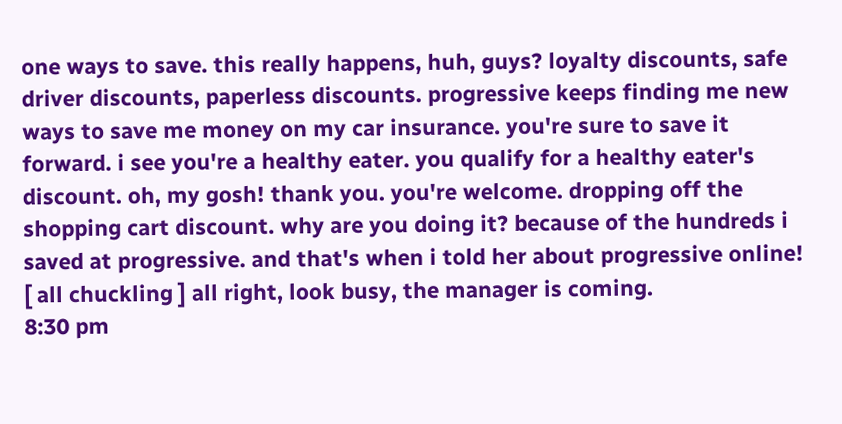one ways to save. this really happens, huh, guys? loyalty discounts, safe driver discounts, paperless discounts. progressive keeps finding me new ways to save me money on my car insurance. you're sure to save it forward. i see you're a healthy eater. you qualify for a healthy eater's discount. oh, my gosh! thank you. you're welcome. dropping off the shopping cart discount. why are you doing it? because of the hundreds i saved at progressive. and that's when i told her about progressive online! [ all chuckling ] all right, look busy, the manager is coming.
8:30 pm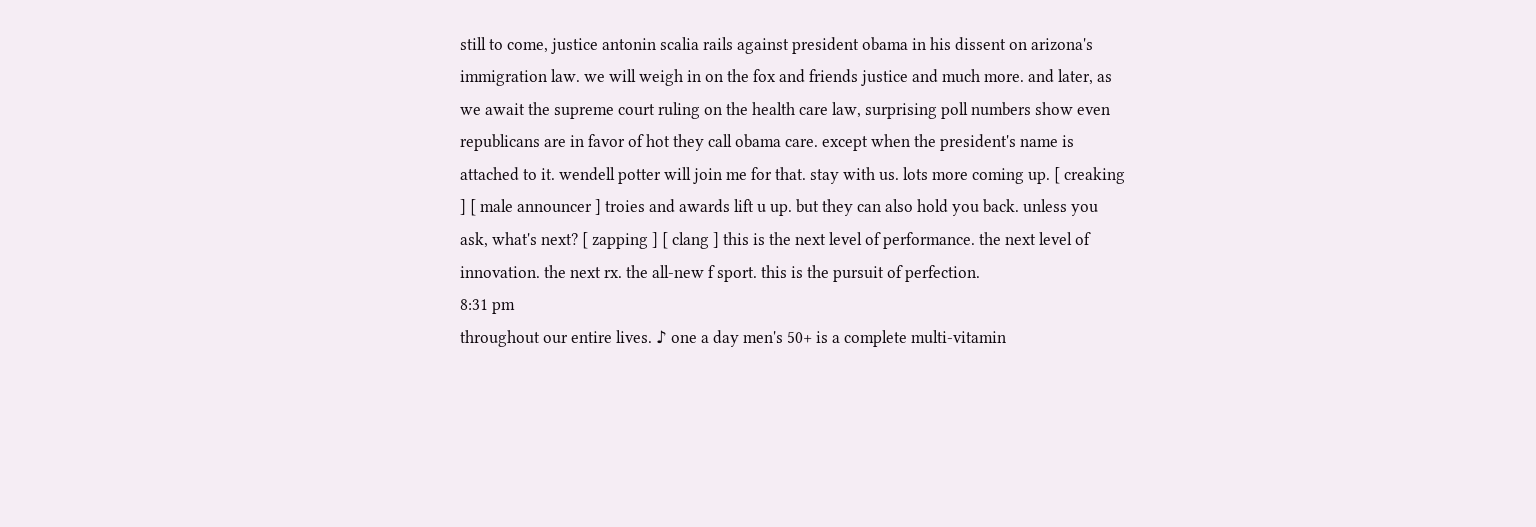still to come, justice antonin scalia rails against president obama in his dissent on arizona's immigration law. we will weigh in on the fox and friends justice and much more. and later, as we await the supreme court ruling on the health care law, surprising poll numbers show even republicans are in favor of hot they call obama care. except when the president's name is attached to it. wendell potter will join me for that. stay with us. lots more coming up. [ creaking ] [ male announcer ] troies and awards lift u up. but they can also hold you back. unless you ask, what's next? [ zapping ] [ clang ] this is the next level of performance. the next level of innovation. the next rx. the all-new f sport. this is the pursuit of perfection.
8:31 pm
throughout our entire lives. ♪ one a day men's 50+ is a complete multi-vitamin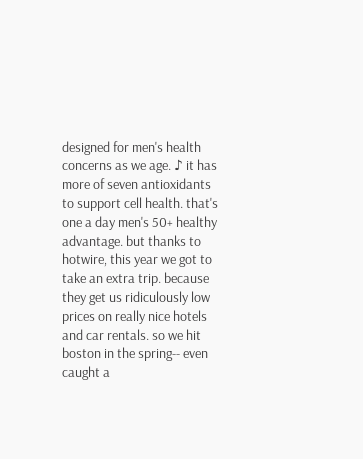designed for men's health concerns as we age. ♪ it has more of seven antioxidants to support cell health. that's one a day men's 50+ healthy advantage. but thanks to hotwire, this year we got to take an extra trip. because they get us ridiculously low prices on really nice hotels and car rentals. so we hit boston in the spring-- even caught a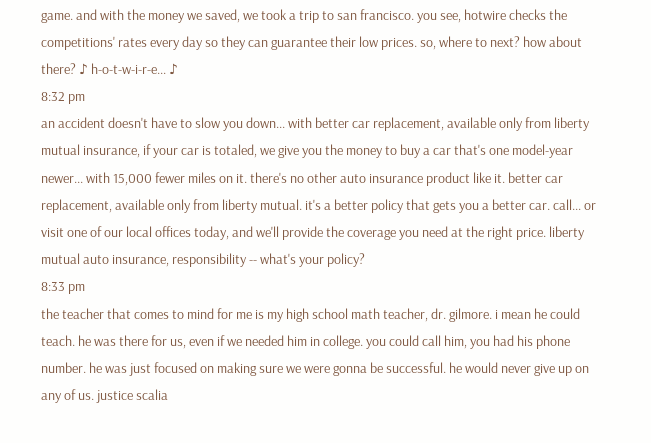game. and with the money we saved, we took a trip to san francisco. you see, hotwire checks the competitions' rates every day so they can guarantee their low prices. so, where to next? how about there? ♪ h-o-t-w-i-r-e... ♪
8:32 pm
an accident doesn't have to slow you down... with better car replacement, available only from liberty mutual insurance, if your car is totaled, we give you the money to buy a car that's one model-year newer... with 15,000 fewer miles on it. there's no other auto insurance product like it. better car replacement, available only from liberty mutual. it's a better policy that gets you a better car. call... or visit one of our local offices today, and we'll provide the coverage you need at the right price. liberty mutual auto insurance, responsibility -- what's your policy?
8:33 pm
the teacher that comes to mind for me is my high school math teacher, dr. gilmore. i mean he could teach. he was there for us, even if we needed him in college. you could call him, you had his phone number. he was just focused on making sure we were gonna be successful. he would never give up on any of us. justice scalia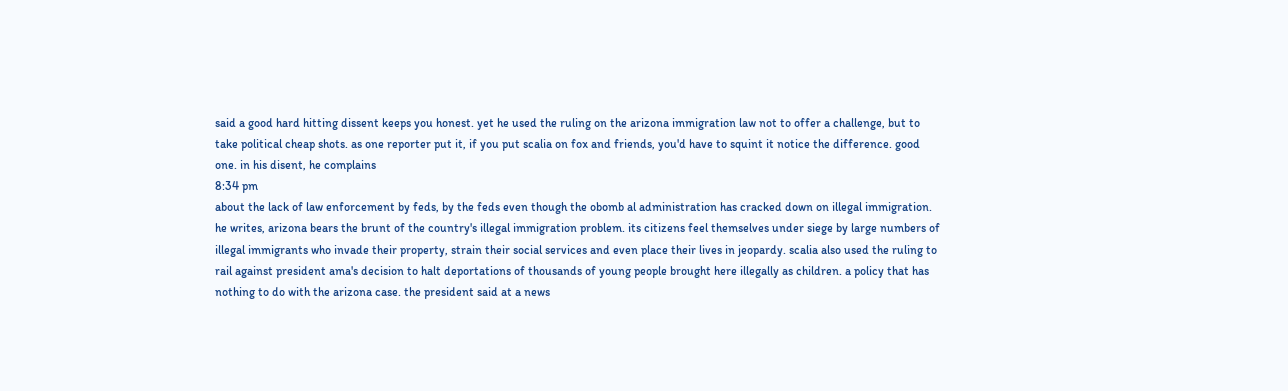said a good hard hitting dissent keeps you honest. yet he used the ruling on the arizona immigration law not to offer a challenge, but to take political cheap shots. as one reporter put it, if you put scalia on fox and friends, you'd have to squint it notice the difference. good one. in his disent, he complains
8:34 pm
about the lack of law enforcement by feds, by the feds even though the obomb al administration has cracked down on illegal immigration. he writes, arizona bears the brunt of the country's illegal immigration problem. its citizens feel themselves under siege by large numbers of illegal immigrants who invade their property, strain their social services and even place their lives in jeopardy. scalia also used the ruling to rail against president ama's decision to halt deportations of thousands of young people brought here illegally as children. a policy that has nothing to do with the arizona case. the president said at a news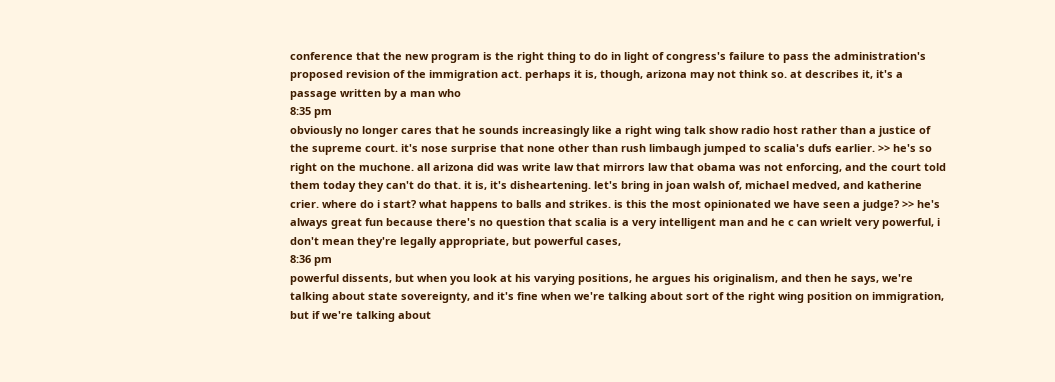conference that the new program is the right thing to do in light of congress's failure to pass the administration's proposed revision of the immigration act. perhaps it is, though, arizona may not think so. at describes it, it's a passage written by a man who
8:35 pm
obviously no longer cares that he sounds increasingly like a right wing talk show radio host rather than a justice of the supreme court. it's nose surprise that none other than rush limbaugh jumped to scalia's dufs earlier. >> he's so right on the muchone. all arizona did was write law that mirrors law that obama was not enforcing, and the court told them today they can't do that. it is, it's disheartening. let's bring in joan walsh of, michael medved, and katherine crier. where do i start? what happens to balls and strikes. is this the most opinionated we have seen a judge? >> he's always great fun because there's no question that scalia is a very intelligent man and he c can wrielt very powerful, i don't mean they're legally appropriate, but powerful cases,
8:36 pm
powerful dissents, but when you look at his varying positions, he argues his originalism, and then he says, we're talking about state sovereignty, and it's fine when we're talking about sort of the right wing position on immigration, but if we're talking about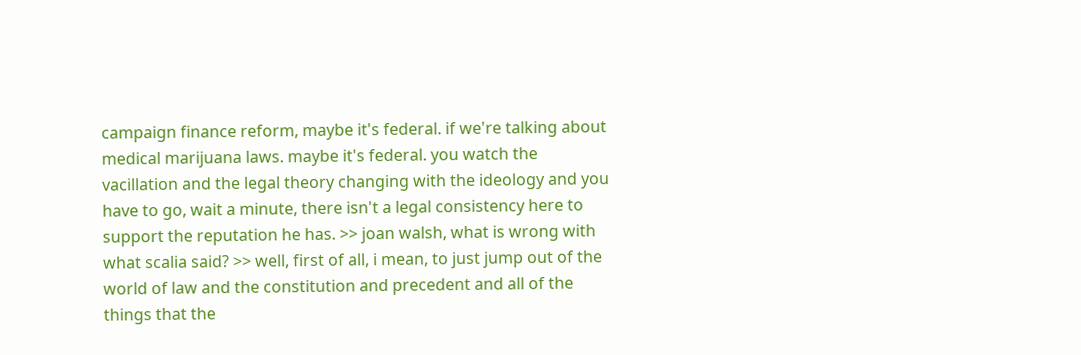campaign finance reform, maybe it's federal. if we're talking about medical marijuana laws. maybe it's federal. you watch the vacillation and the legal theory changing with the ideology and you have to go, wait a minute, there isn't a legal consistency here to support the reputation he has. >> joan walsh, what is wrong with what scalia said? >> well, first of all, i mean, to just jump out of the world of law and the constitution and precedent and all of the things that the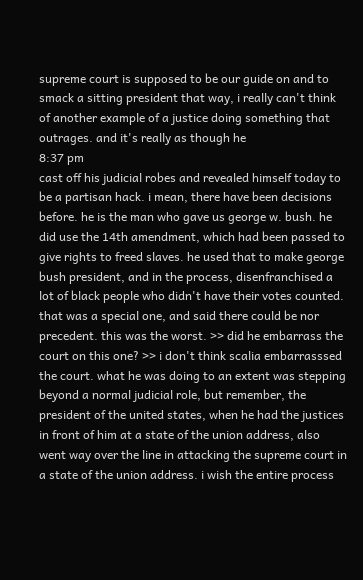supreme court is supposed to be our guide on and to smack a sitting president that way, i really can't think of another example of a justice doing something that outrages. and it's really as though he
8:37 pm
cast off his judicial robes and revealed himself today to be a partisan hack. i mean, there have been decisions before. he is the man who gave us george w. bush. he did use the 14th amendment, which had been passed to give rights to freed slaves. he used that to make george bush president, and in the process, disenfranchised a lot of black people who didn't have their votes counted. that was a special one, and said there could be nor precedent. this was the worst. >> did he embarrass the court on this one? >> i don't think scalia embarrasssed the court. what he was doing to an extent was stepping beyond a normal judicial role, but remember, the president of the united states, when he had the justices in front of him at a state of the union address, also went way over the line in attacking the supreme court in a state of the union address. i wish the entire process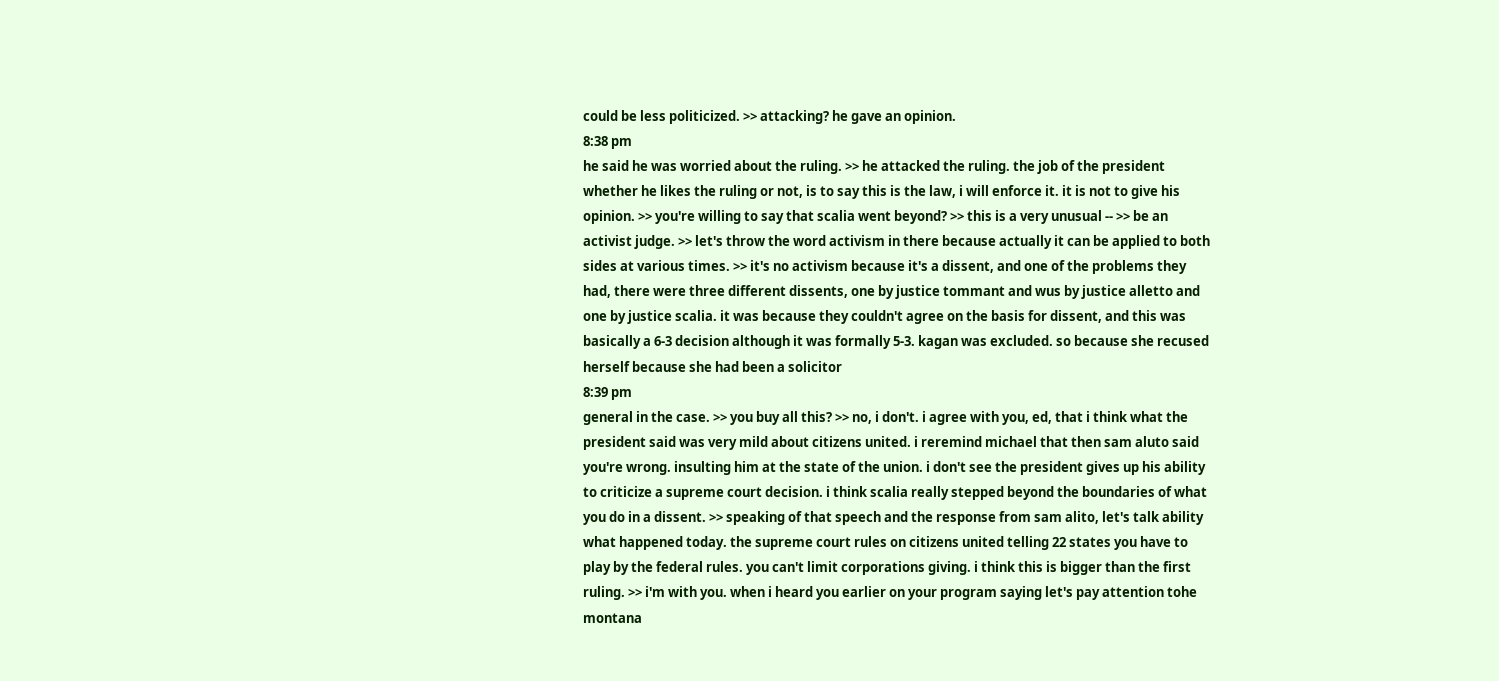could be less politicized. >> attacking? he gave an opinion.
8:38 pm
he said he was worried about the ruling. >> he attacked the ruling. the job of the president whether he likes the ruling or not, is to say this is the law, i will enforce it. it is not to give his opinion. >> you're willing to say that scalia went beyond? >> this is a very unusual -- >> be an activist judge. >> let's throw the word activism in there because actually it can be applied to both sides at various times. >> it's no activism because it's a dissent, and one of the problems they had, there were three different dissents, one by justice tommant and wus by justice alletto and one by justice scalia. it was because they couldn't agree on the basis for dissent, and this was basically a 6-3 decision although it was formally 5-3. kagan was excluded. so because she recused herself because she had been a solicitor
8:39 pm
general in the case. >> you buy all this? >> no, i don't. i agree with you, ed, that i think what the president said was very mild about citizens united. i reremind michael that then sam aluto said you're wrong. insulting him at the state of the union. i don't see the president gives up his ability to criticize a supreme court decision. i think scalia really stepped beyond the boundaries of what you do in a dissent. >> speaking of that speech and the response from sam alito, let's talk ability what happened today. the supreme court rules on citizens united telling 22 states you have to play by the federal rules. you can't limit corporations giving. i think this is bigger than the first ruling. >> i'm with you. when i heard you earlier on your program saying let's pay attention tohe montana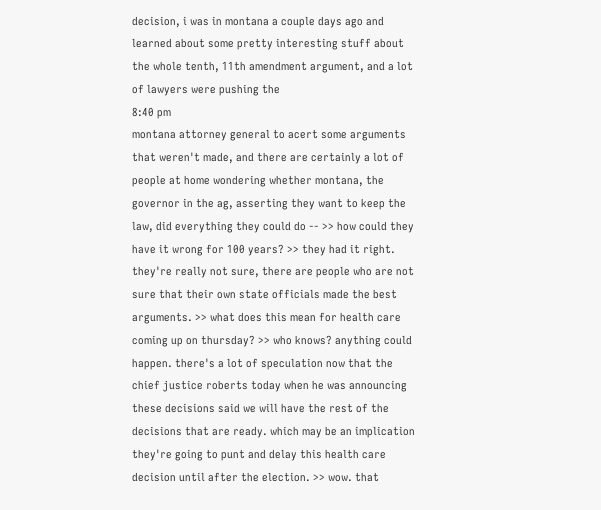decision, i was in montana a couple days ago and learned about some pretty interesting stuff about the whole tenth, 11th amendment argument, and a lot of lawyers were pushing the
8:40 pm
montana attorney general to acert some arguments that weren't made, and there are certainly a lot of people at home wondering whether montana, the governor in the ag, asserting they want to keep the law, did everything they could do -- >> how could they have it wrong for 100 years? >> they had it right. they're really not sure, there are people who are not sure that their own state officials made the best arguments. >> what does this mean for health care coming up on thursday? >> who knows? anything could happen. there's a lot of speculation now that the chief justice roberts today when he was announcing these decisions said we will have the rest of the decisions that are ready. which may be an implication they're going to punt and delay this health care decision until after the election. >> wow. that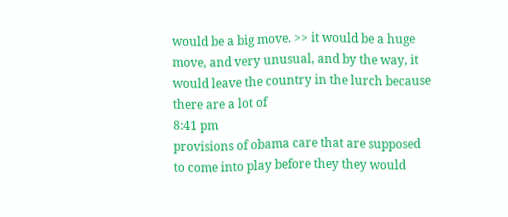would be a big move. >> it would be a huge move, and very unusual, and by the way, it would leave the country in the lurch because there are a lot of
8:41 pm
provisions of obama care that are supposed to come into play before they they would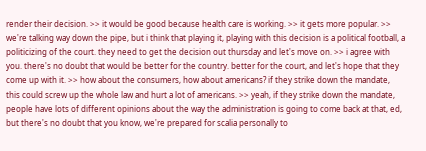render their decision. >> it would be good because health care is working. >> it gets more popular. >> we're talking way down the pipe, but i think that playing it, playing with this decision is a political football, a politicizing of the court. they need to get the decision out thursday and let's move on. >> i agree with you. there's no doubt that would be better for the country. better for the court, and let's hope that they come up with it. >> how about the consumers, how about americans? if they strike down the mandate, this could screw up the whole law and hurt a lot of americans. >> yeah, if they strike down the mandate, people have lots of different opinions about the way the administration is going to come back at that, ed, but there's no doubt that you know, we're prepared for scalia personally to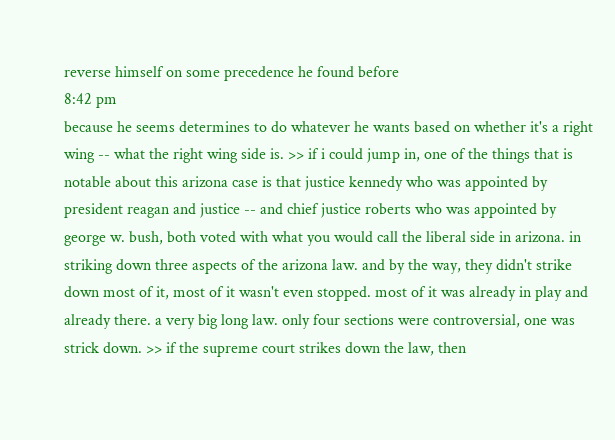reverse himself on some precedence he found before
8:42 pm
because he seems determines to do whatever he wants based on whether it's a right wing -- what the right wing side is. >> if i could jump in, one of the things that is notable about this arizona case is that justice kennedy who was appointed by president reagan and justice -- and chief justice roberts who was appointed by george w. bush, both voted with what you would call the liberal side in arizona. in striking down three aspects of the arizona law. and by the way, they didn't strike down most of it, most of it wasn't even stopped. most of it was already in play and already there. a very big long law. only four sections were controversial, one was strick down. >> if the supreme court strikes down the law, then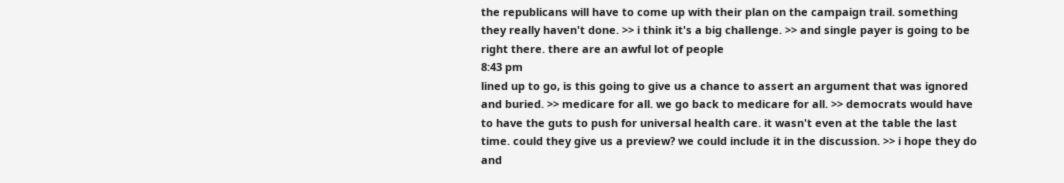the republicans will have to come up with their plan on the campaign trail. something they really haven't done. >> i think it's a big challenge. >> and single payer is going to be right there. there are an awful lot of people
8:43 pm
lined up to go, is this going to give us a chance to assert an argument that was ignored and buried. >> medicare for all. we go back to medicare for all. >> democrats would have to have the guts to push for universal health care. it wasn't even at the table the last time. could they give us a preview? we could include it in the discussion. >> i hope they do and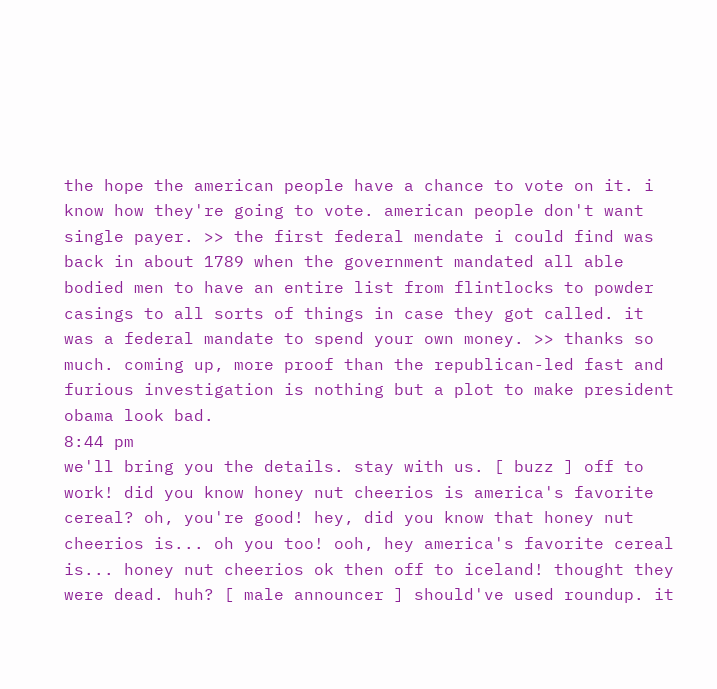the hope the american people have a chance to vote on it. i know how they're going to vote. american people don't want single payer. >> the first federal mendate i could find was back in about 1789 when the government mandated all able bodied men to have an entire list from flintlocks to powder casings to all sorts of things in case they got called. it was a federal mandate to spend your own money. >> thanks so much. coming up, more proof than the republican-led fast and furious investigation is nothing but a plot to make president obama look bad.
8:44 pm
we'll bring you the details. stay with us. [ buzz ] off to work! did you know honey nut cheerios is america's favorite cereal? oh, you're good! hey, did you know that honey nut cheerios is... oh you too! ooh, hey america's favorite cereal is... honey nut cheerios ok then off to iceland! thought they were dead. huh? [ male announcer ] should've used roundup. it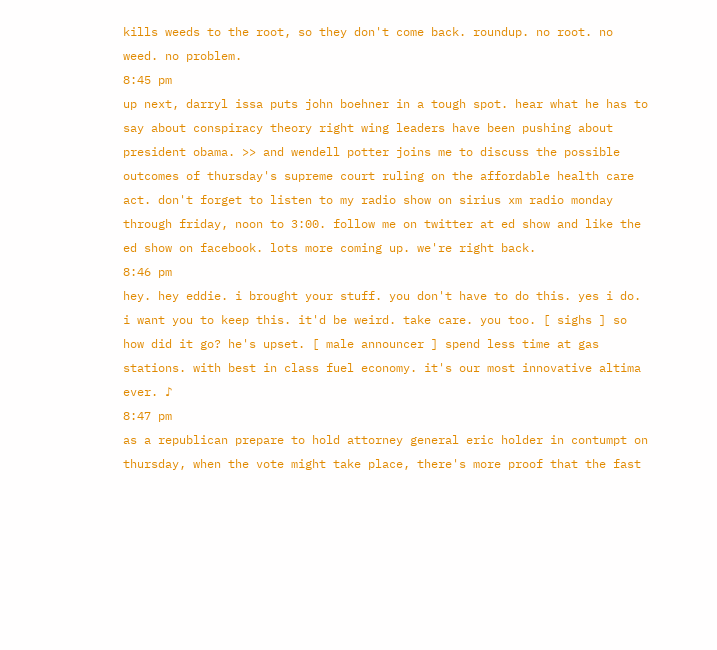kills weeds to the root, so they don't come back. roundup. no root. no weed. no problem.
8:45 pm
up next, darryl issa puts john boehner in a tough spot. hear what he has to say about conspiracy theory right wing leaders have been pushing about president obama. >> and wendell potter joins me to discuss the possible outcomes of thursday's supreme court ruling on the affordable health care act. don't forget to listen to my radio show on sirius xm radio monday through friday, noon to 3:00. follow me on twitter at ed show and like the ed show on facebook. lots more coming up. we're right back.
8:46 pm
hey. hey eddie. i brought your stuff. you don't have to do this. yes i do. i want you to keep this. it'd be weird. take care. you too. [ sighs ] so how did it go? he's upset. [ male announcer ] spend less time at gas stations. with best in class fuel economy. it's our most innovative altima ever. ♪
8:47 pm
as a republican prepare to hold attorney general eric holder in contumpt on thursday, when the vote might take place, there's more proof that the fast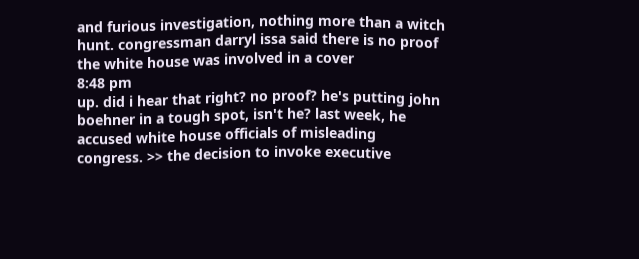and furious investigation, nothing more than a witch hunt. congressman darryl issa said there is no proof the white house was involved in a cover
8:48 pm
up. did i hear that right? no proof? he's putting john boehner in a tough spot, isn't he? last week, he accused white house officials of misleading congress. >> the decision to invoke executive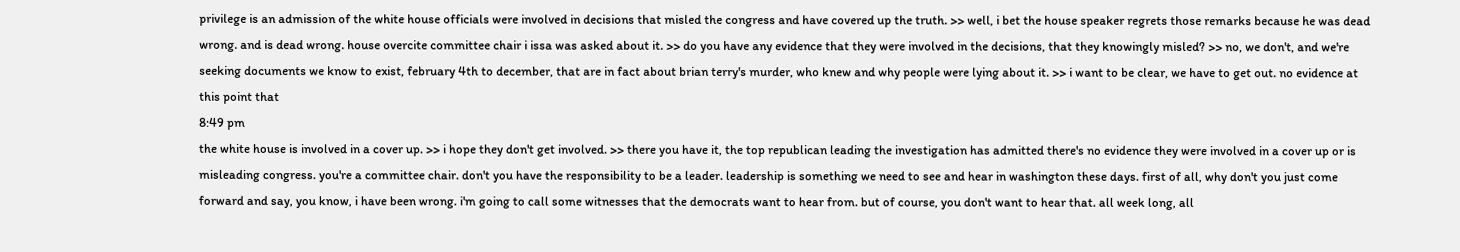privilege is an admission of the white house officials were involved in decisions that misled the congress and have covered up the truth. >> well, i bet the house speaker regrets those remarks because he was dead wrong. and is dead wrong. house overcite committee chair i issa was asked about it. >> do you have any evidence that they were involved in the decisions, that they knowingly misled? >> no, we don't, and we're seeking documents we know to exist, february 4th to december, that are in fact about brian terry's murder, who knew and why people were lying about it. >> i want to be clear, we have to get out. no evidence at this point that
8:49 pm
the white house is involved in a cover up. >> i hope they don't get involved. >> there you have it, the top republican leading the investigation has admitted there's no evidence they were involved in a cover up or is misleading congress. you're a committee chair. don't you have the responsibility to be a leader. leadership is something we need to see and hear in washington these days. first of all, why don't you just come forward and say, you know, i have been wrong. i'm going to call some witnesses that the democrats want to hear from. but of course, you don't want to hear that. all week long, all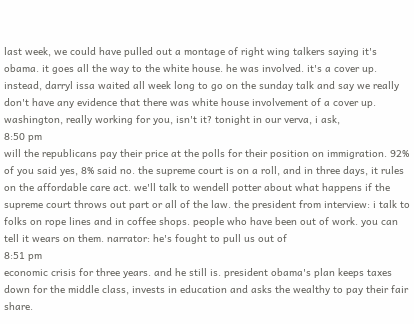last week, we could have pulled out a montage of right wing talkers saying it's obama. it goes all the way to the white house. he was involved. it's a cover up. instead, darryl issa waited all week long to go on the sunday talk and say we really don't have any evidence that there was white house involvement of a cover up. washington, really working for you, isn't it? tonight in our verva, i ask,
8:50 pm
will the republicans pay their price at the polls for their position on immigration. 92% of you said yes, 8% said no. the supreme court is on a roll, and in three days, it rules on the affordable care act. we'll talk to wendell potter about what happens if the supreme court throws out part or all of the law. the president from interview: i talk to folks on rope lines and in coffee shops. people who have been out of work. you can tell it wears on them. narrator: he's fought to pull us out of
8:51 pm
economic crisis for three years. and he still is. president obama's plan keeps taxes down for the middle class, invests in education and asks the wealthy to pay their fair share.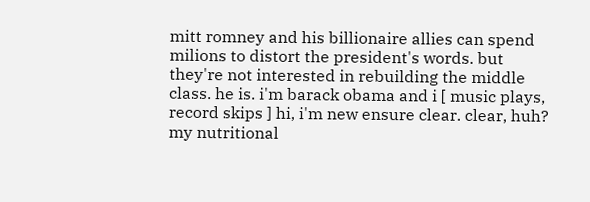mitt romney and his billionaire allies can spend milions to distort the president's words. but they're not interested in rebuilding the middle class. he is. i'm barack obama and i [ music plays, record skips ] hi, i'm new ensure clear. clear, huh? my nutritional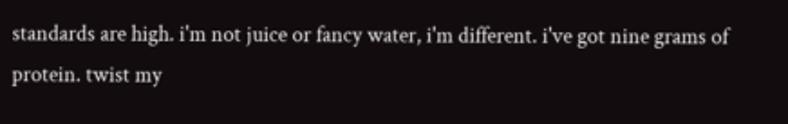standards are high. i'm not juice or fancy water, i'm different. i've got nine grams of protein. twist my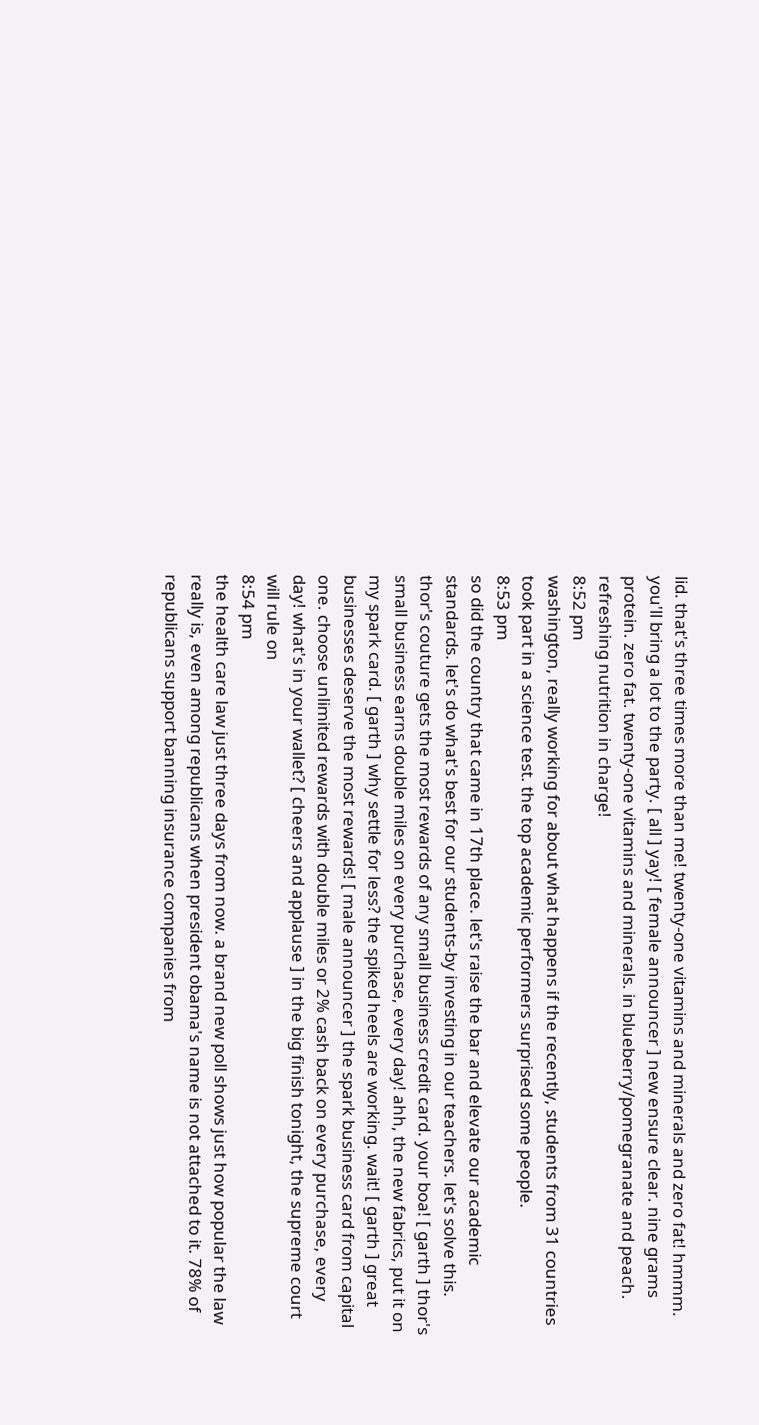lid. that's three times more than me! twenty-one vitamins and minerals and zero fat! hmmm. you'll bring a lot to the party. [ all ] yay! [ female announcer ] new ensure clear. nine grams protein. zero fat. twenty-one vitamins and minerals. in blueberry/pomegranate and peach. refreshing nutrition in charge!
8:52 pm
washington, really working for about what happens if the recently, students from 31 countries took part in a science test. the top academic performers surprised some people.
8:53 pm
so did the country that came in 17th place. let's raise the bar and elevate our academic standards. let's do what's best for our students-by investing in our teachers. let's solve this. thor's couture gets the most rewards of any small business credit card. your boa! [ garth ] thor's small business earns double miles on every purchase, every day! ahh, the new fabrics, put it on my spark card. [ garth ] why settle for less? the spiked heels are working. wait! [ garth ] great businesses deserve the most rewards! [ male announcer ] the spark business card from capital one. choose unlimited rewards with double miles or 2% cash back on every purchase, every day! what's in your wallet? [ cheers and applause ] in the big finish tonight, the supreme court will rule on
8:54 pm
the health care law just three days from now. a brand new poll shows just how popular the law really is, even among republicans when president obama's name is not attached to it. 78% of republicans support banning insurance companies from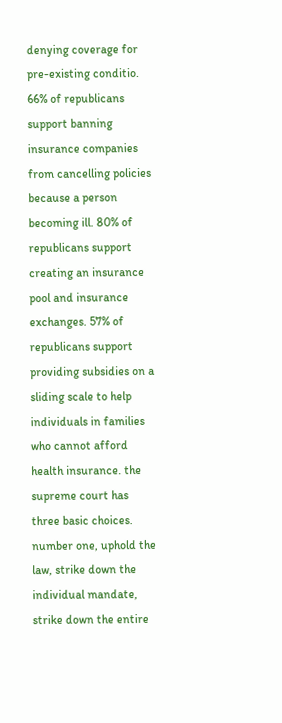denying coverage for pre-existing conditio. 66% of republicans support banning insurance companies from cancelling policies because a person becoming ill. 80% of republicans support creating an insurance pool and insurance exchanges. 57% of republicans support providing subsidies on a sliding scale to help individuals in families who cannot afford health insurance. the supreme court has three basic choices. number one, uphold the law, strike down the individual mandate, strike down the entire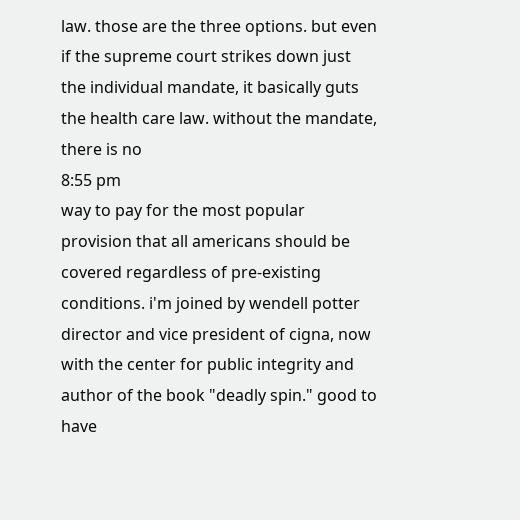law. those are the three options. but even if the supreme court strikes down just the individual mandate, it basically guts the health care law. without the mandate, there is no
8:55 pm
way to pay for the most popular provision that all americans should be covered regardless of pre-existing conditions. i'm joined by wendell potter director and vice president of cigna, now with the center for public integrity and author of the book "deadly spin." good to have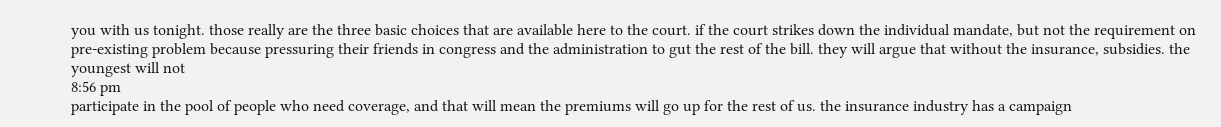you with us tonight. those really are the three basic choices that are available here to the court. if the court strikes down the individual mandate, but not the requirement on pre-existing problem because pressuring their friends in congress and the administration to gut the rest of the bill. they will argue that without the insurance, subsidies. the youngest will not
8:56 pm
participate in the pool of people who need coverage, and that will mean the premiums will go up for the rest of us. the insurance industry has a campaign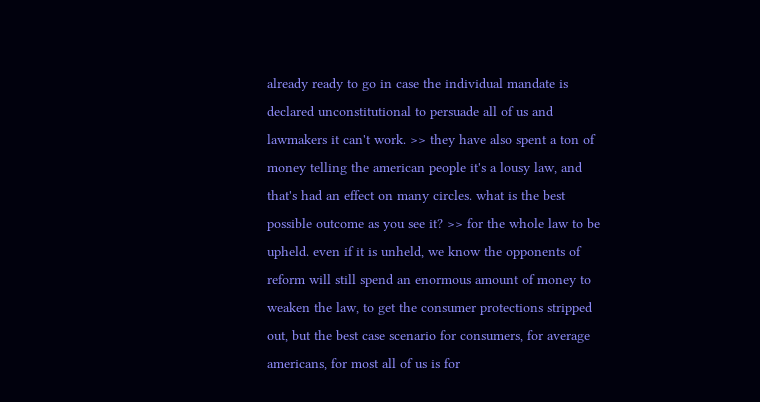already ready to go in case the individual mandate is declared unconstitutional to persuade all of us and lawmakers it can't work. >> they have also spent a ton of money telling the american people it's a lousy law, and that's had an effect on many circles. what is the best possible outcome as you see it? >> for the whole law to be upheld. even if it is unheld, we know the opponents of reform will still spend an enormous amount of money to weaken the law, to get the consumer protections stripped out, but the best case scenario for consumers, for average americans, for most all of us is for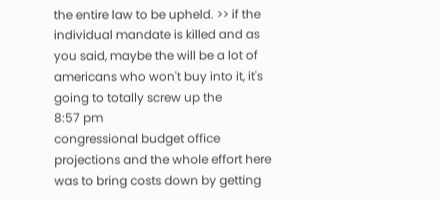the entire law to be upheld. >> if the individual mandate is killed and as you said, maybe the will be a lot of americans who won't buy into it, it's going to totally screw up the
8:57 pm
congressional budget office projections and the whole effort here was to bring costs down by getting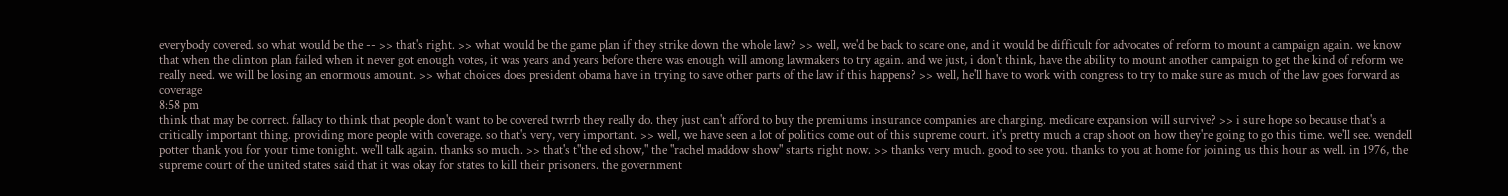everybody covered. so what would be the -- >> that's right. >> what would be the game plan if they strike down the whole law? >> well, we'd be back to scare one, and it would be difficult for advocates of reform to mount a campaign again. we know that when the clinton plan failed when it never got enough votes, it was years and years before there was enough will among lawmakers to try again. and we just, i don't think, have the ability to mount another campaign to get the kind of reform we really need. we will be losing an enormous amount. >> what choices does president obama have in trying to save other parts of the law if this happens? >> well, he'll have to work with congress to try to make sure as much of the law goes forward as coverage
8:58 pm
think that may be correct. fallacy to think that people don't want to be covered twrrb they really do. they just can't afford to buy the premiums insurance companies are charging. medicare expansion will survive? >> i sure hope so because that's a critically important thing. providing more people with coverage. so that's very, very important. >> well, we have seen a lot of politics come out of this supreme court. it's pretty much a crap shoot on how they're going to go this time. we'll see. wendell potter thank you for your time tonight. we'll talk again. thanks so much. >> that's t"the ed show," the "rachel maddow show" starts right now. >> thanks very much. good to see you. thanks to you at home for joining us this hour as well. in 1976, the supreme court of the united states said that it was okay for states to kill their prisoners. the government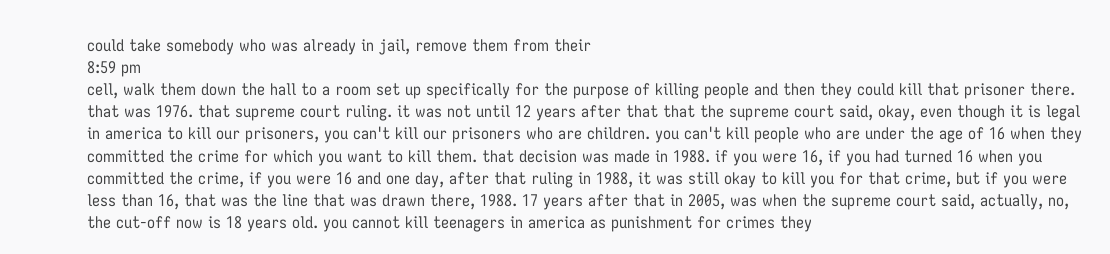could take somebody who was already in jail, remove them from their
8:59 pm
cell, walk them down the hall to a room set up specifically for the purpose of killing people and then they could kill that prisoner there. that was 1976. that supreme court ruling. it was not until 12 years after that that the supreme court said, okay, even though it is legal in america to kill our prisoners, you can't kill our prisoners who are children. you can't kill people who are under the age of 16 when they committed the crime for which you want to kill them. that decision was made in 1988. if you were 16, if you had turned 16 when you committed the crime, if you were 16 and one day, after that ruling in 1988, it was still okay to kill you for that crime, but if you were less than 16, that was the line that was drawn there, 1988. 17 years after that in 2005, was when the supreme court said, actually, no, the cut-off now is 18 years old. you cannot kill teenagers in america as punishment for crimes they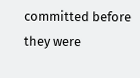committed before they were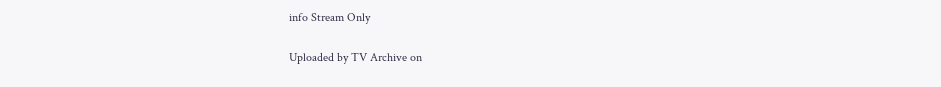info Stream Only

Uploaded by TV Archive on